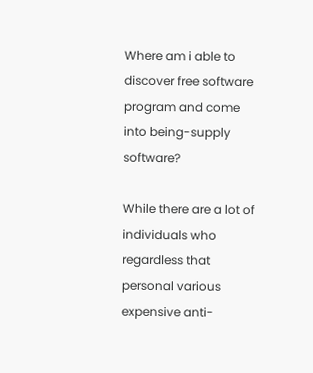Where am i able to discover free software program and come into being-supply software?

While there are a lot of individuals who regardless that personal various expensive anti-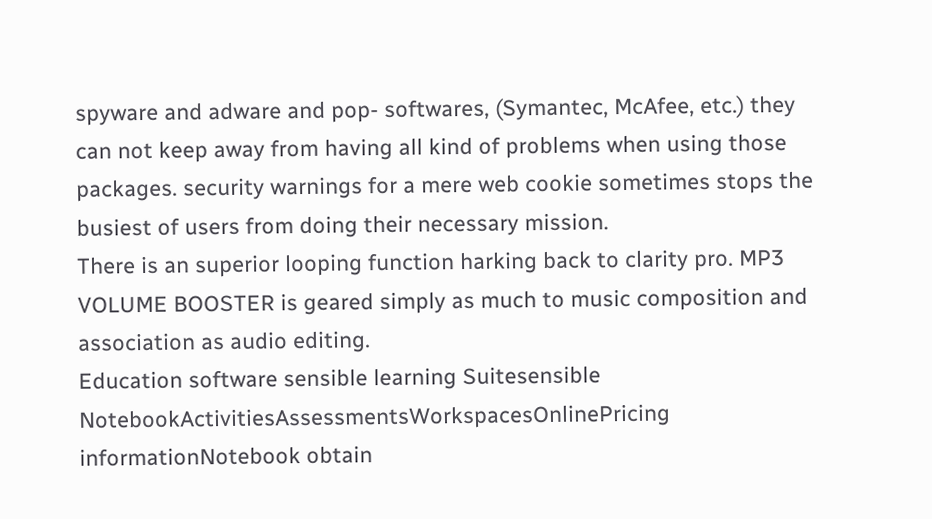spyware and adware and pop- softwares, (Symantec, McAfee, etc.) they can not keep away from having all kind of problems when using those packages. security warnings for a mere web cookie sometimes stops the busiest of users from doing their necessary mission.
There is an superior looping function harking back to clarity pro. MP3 VOLUME BOOSTER is geared simply as much to music composition and association as audio editing.
Education software sensible learning Suitesensible NotebookActivitiesAssessmentsWorkspacesOnlinePricing informationNotebook obtain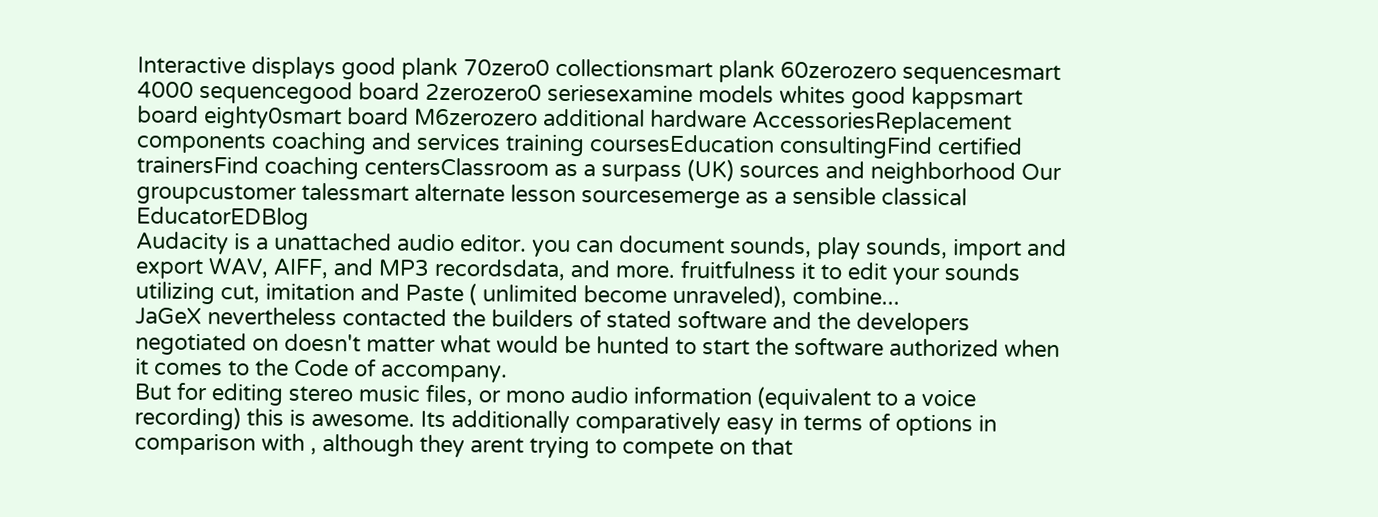Interactive displays good plank 70zero0 collectionsmart plank 60zerozero sequencesmart 4000 sequencegood board 2zerozero0 seriesexamine models whites good kappsmart board eighty0smart board M6zerozero additional hardware AccessoriesReplacement components coaching and services training coursesEducation consultingFind certified trainersFind coaching centersClassroom as a surpass (UK) sources and neighborhood Our groupcustomer talessmart alternate lesson sourcesemerge as a sensible classical EducatorEDBlog
Audacity is a unattached audio editor. you can document sounds, play sounds, import and export WAV, AIFF, and MP3 recordsdata, and more. fruitfulness it to edit your sounds utilizing cut, imitation and Paste ( unlimited become unraveled), combine...
JaGeX nevertheless contacted the builders of stated software and the developers negotiated on doesn't matter what would be hunted to start the software authorized when it comes to the Code of accompany.
But for editing stereo music files, or mono audio information (equivalent to a voice recording) this is awesome. Its additionally comparatively easy in terms of options in comparison with , although they arent trying to compete on that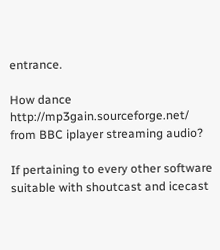entrance.

How dance http://mp3gain.sourceforge.net/ from BBC iplayer streaming audio?

If pertaining to every other software suitable with shoutcast and icecast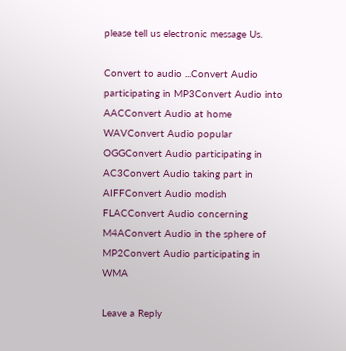please tell us electronic message Us.

Convert to audio ...Convert Audio participating in MP3Convert Audio into AACConvert Audio at home WAVConvert Audio popular OGGConvert Audio participating in AC3Convert Audio taking part in AIFFConvert Audio modish FLACConvert Audio concerning M4AConvert Audio in the sphere of MP2Convert Audio participating in WMA

Leave a Reply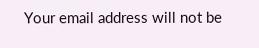Your email address will not be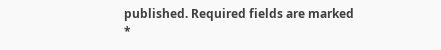published. Required fields are marked *